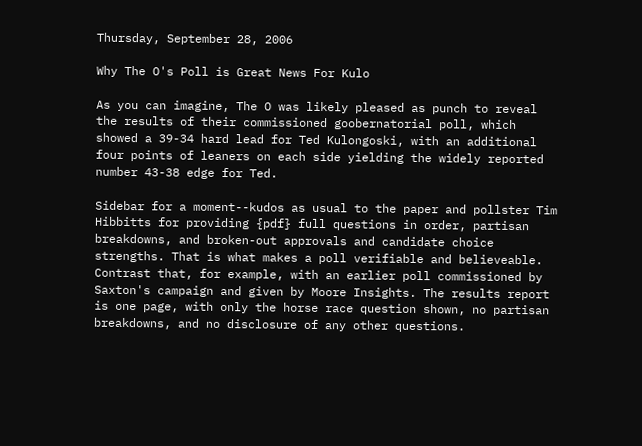Thursday, September 28, 2006

Why The O's Poll is Great News For Kulo

As you can imagine, The O was likely pleased as punch to reveal the results of their commissioned goobernatorial poll, which showed a 39-34 hard lead for Ted Kulongoski, with an additional four points of leaners on each side yielding the widely reported number 43-38 edge for Ted.

Sidebar for a moment--kudos as usual to the paper and pollster Tim Hibbitts for providing {pdf} full questions in order, partisan breakdowns, and broken-out approvals and candidate choice strengths. That is what makes a poll verifiable and believeable. Contrast that, for example, with an earlier poll commissioned by Saxton's campaign and given by Moore Insights. The results report is one page, with only the horse race question shown, no partisan breakdowns, and no disclosure of any other questions.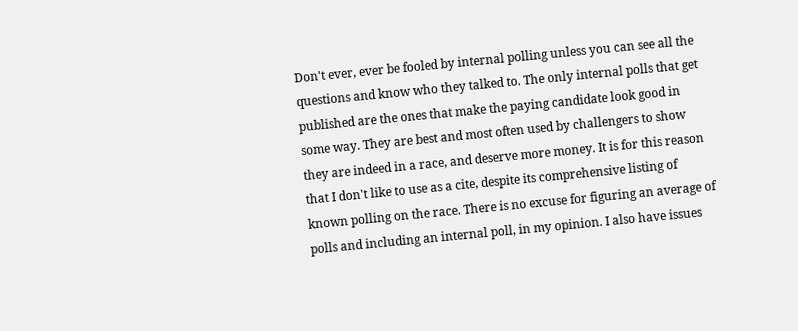Don't ever, ever be fooled by internal polling unless you can see all the questions and know who they talked to. The only internal polls that get published are the ones that make the paying candidate look good in some way. They are best and most often used by challengers to show they are indeed in a race, and deserve more money. It is for this reason that I don't like to use as a cite, despite its comprehensive listing of known polling on the race. There is no excuse for figuring an average of polls and including an internal poll, in my opinion. I also have issues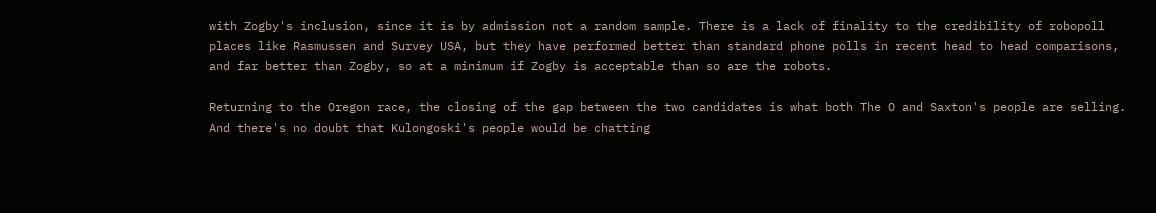with Zogby's inclusion, since it is by admission not a random sample. There is a lack of finality to the credibility of robopoll places like Rasmussen and Survey USA, but they have performed better than standard phone polls in recent head to head comparisons, and far better than Zogby, so at a minimum if Zogby is acceptable than so are the robots.

Returning to the Oregon race, the closing of the gap between the two candidates is what both The O and Saxton's people are selling. And there's no doubt that Kulongoski's people would be chatting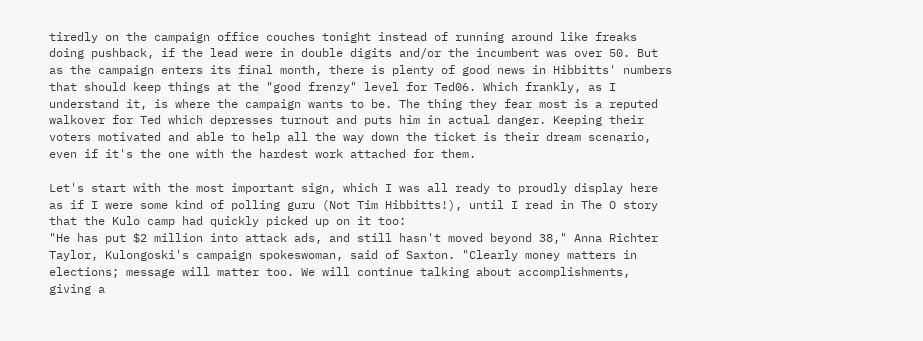tiredly on the campaign office couches tonight instead of running around like freaks doing pushback, if the lead were in double digits and/or the incumbent was over 50. But as the campaign enters its final month, there is plenty of good news in Hibbitts' numbers that should keep things at the "good frenzy" level for Ted06. Which frankly, as I understand it, is where the campaign wants to be. The thing they fear most is a reputed walkover for Ted which depresses turnout and puts him in actual danger. Keeping their voters motivated and able to help all the way down the ticket is their dream scenario, even if it's the one with the hardest work attached for them.

Let's start with the most important sign, which I was all ready to proudly display here as if I were some kind of polling guru (Not Tim Hibbitts!), until I read in The O story that the Kulo camp had quickly picked up on it too:
"He has put $2 million into attack ads, and still hasn't moved beyond 38," Anna Richter Taylor, Kulongoski's campaign spokeswoman, said of Saxton. "Clearly money matters in elections; message will matter too. We will continue talking about accomplishments, giving a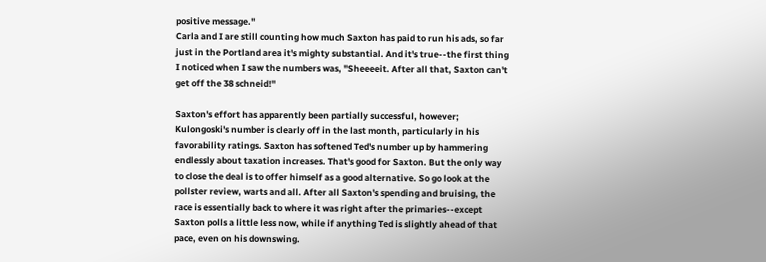positive message."
Carla and I are still counting how much Saxton has paid to run his ads, so far just in the Portland area it's mighty substantial. And it's true--the first thing I noticed when I saw the numbers was, "Sheeeeit. After all that, Saxton can't get off the 38 schneid!"

Saxton's effort has apparently been partially successful, however; Kulongoski's number is clearly off in the last month, particularly in his favorability ratings. Saxton has softened Ted's number up by hammering endlessly about taxation increases. That's good for Saxton. But the only way to close the deal is to offer himself as a good alternative. So go look at the pollster review, warts and all. After all Saxton's spending and bruising, the race is essentially back to where it was right after the primaries--except Saxton polls a little less now, while if anything Ted is slightly ahead of that pace, even on his downswing.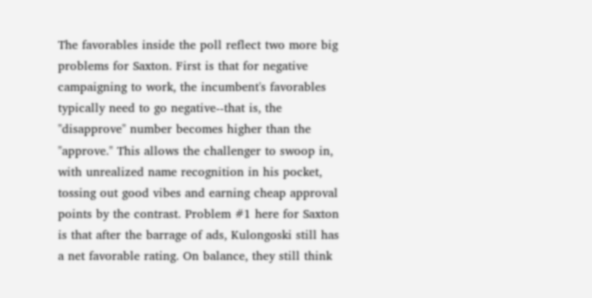The favorables inside the poll reflect two more big problems for Saxton. First is that for negative campaigning to work, the incumbent's favorables typically need to go negative--that is, the "disapprove" number becomes higher than the "approve." This allows the challenger to swoop in, with unrealized name recognition in his pocket, tossing out good vibes and earning cheap approval points by the contrast. Problem #1 here for Saxton is that after the barrage of ads, Kulongoski still has a net favorable rating. On balance, they still think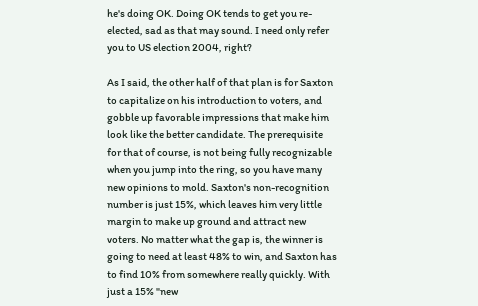he's doing OK. Doing OK tends to get you re-elected, sad as that may sound. I need only refer you to US election 2004, right?

As I said, the other half of that plan is for Saxton to capitalize on his introduction to voters, and gobble up favorable impressions that make him look like the better candidate. The prerequisite for that of course, is not being fully recognizable when you jump into the ring, so you have many new opinions to mold. Saxton's non-recognition number is just 15%, which leaves him very little margin to make up ground and attract new voters. No matter what the gap is, the winner is going to need at least 48% to win, and Saxton has to find 10% from somewhere really quickly. With just a 15% "new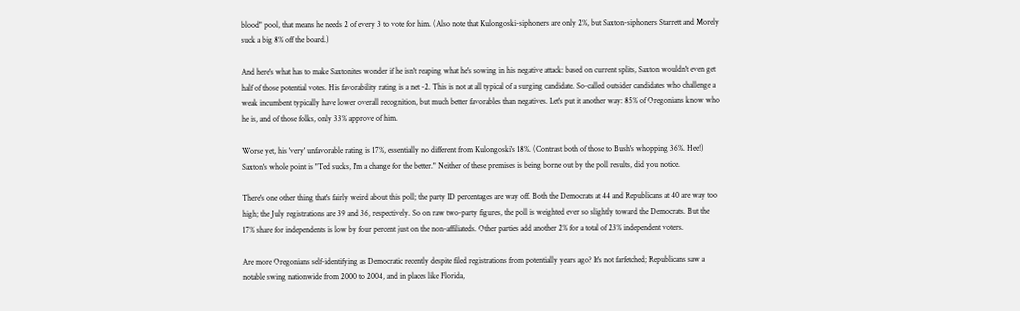blood" pool, that means he needs 2 of every 3 to vote for him. (Also note that Kulongoski-siphoners are only 2%, but Saxton-siphoners Starrett and Morely suck a big 8% off the board.)

And here's what has to make Saxtonites wonder if he isn't reaping what he's sowing in his negative attack: based on current splits, Saxton wouldn't even get half of those potential votes. His favorability rating is a net -2. This is not at all typical of a surging candidate. So-called outsider candidates who challenge a weak incumbent typically have lower overall recognition, but much better favorables than negatives. Let's put it another way: 85% of Oregonians know who he is, and of those folks, only 33% approve of him.

Worse yet, his 'very' unfavorable rating is 17%, essentially no different from Kulongoski's 18%. (Contrast both of those to Bush's whopping 36%. Hee!) Saxton's whole point is "Ted sucks, I'm a change for the better." Neither of these premises is being borne out by the poll results, did you notice.

There's one other thing that's fairly weird about this poll; the party ID percentages are way off. Both the Democrats at 44 and Republicans at 40 are way too high; the July registrations are 39 and 36, respectively. So on raw two-party figures, the poll is weighted ever so slightly toward the Democrats. But the 17% share for independents is low by four percent just on the non-affiliateds. Other parties add another 2% for a total of 23% independent voters.

Are more Oregonians self-identifying as Democratic recently despite filed registrations from potentially years ago? It's not farfetched; Republicans saw a notable swing nationwide from 2000 to 2004, and in places like Florida,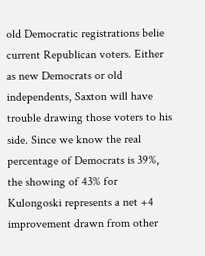old Democratic registrations belie current Republican voters. Either as new Democrats or old independents, Saxton will have trouble drawing those voters to his side. Since we know the real percentage of Democrats is 39%, the showing of 43% for Kulongoski represents a net +4 improvement drawn from other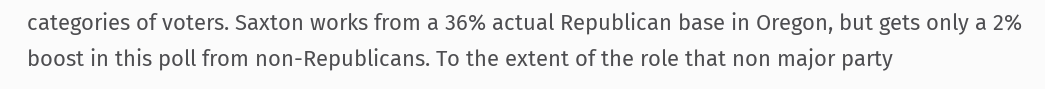categories of voters. Saxton works from a 36% actual Republican base in Oregon, but gets only a 2% boost in this poll from non-Republicans. To the extent of the role that non major party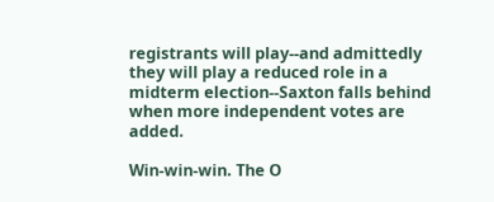registrants will play--and admittedly they will play a reduced role in a midterm election--Saxton falls behind when more independent votes are added.

Win-win-win. The O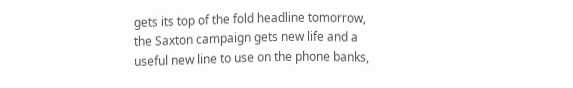gets its top of the fold headline tomorrow, the Saxton campaign gets new life and a useful new line to use on the phone banks,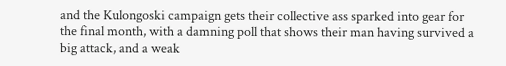and the Kulongoski campaign gets their collective ass sparked into gear for the final month, with a damning poll that shows their man having survived a big attack, and a weak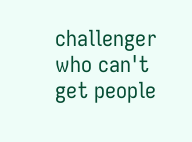challenger who can't get people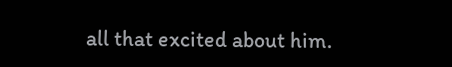all that excited about him.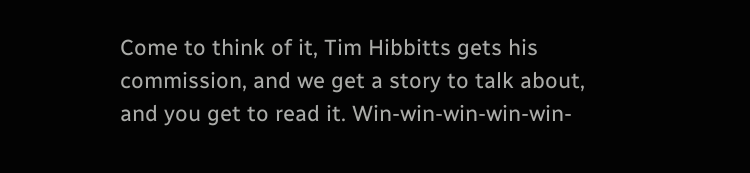Come to think of it, Tim Hibbitts gets his commission, and we get a story to talk about, and you get to read it. Win-win-win-win-win-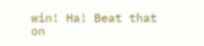win! Ha! Beat that on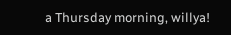a Thursday morning, willya!